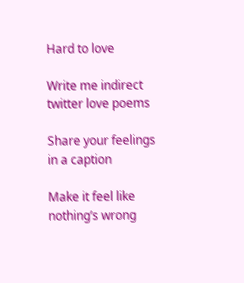Hard to love

Write me indirect twitter love poems

Share your feelings in a caption

Make it feel like nothing’s wrong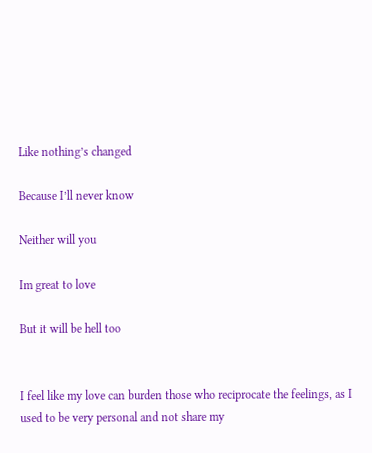Like nothing’s changed

Because I’ll never know

Neither will you

Im great to love

But it will be hell too


I feel like my love can burden those who reciprocate the feelings, as I used to be very personal and not share my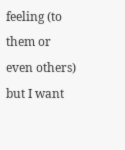feeling (to them or even others) but I want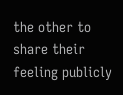the other to share their feeling publicly